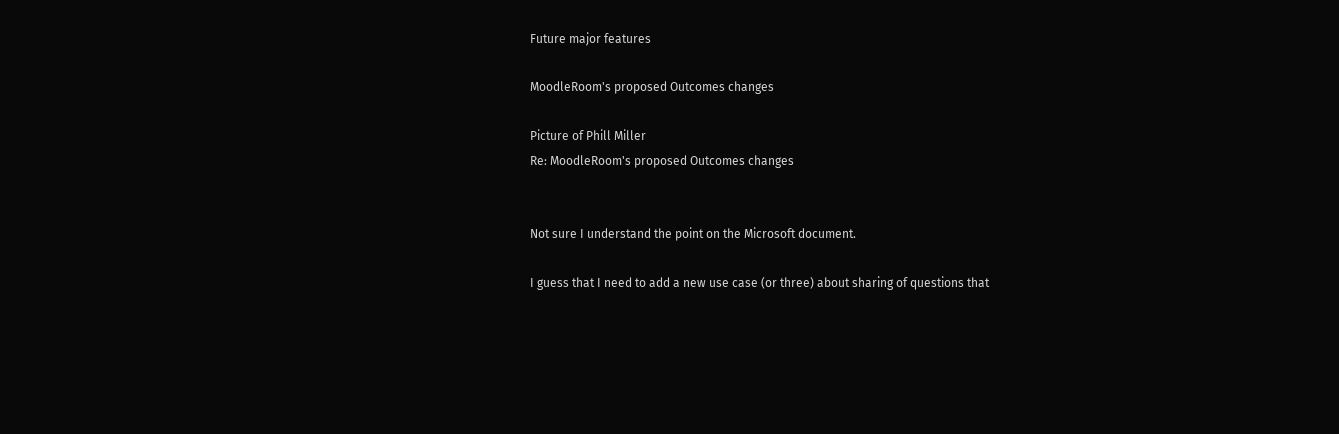Future major features

MoodleRoom's proposed Outcomes changes

Picture of Phill Miller
Re: MoodleRoom's proposed Outcomes changes


Not sure I understand the point on the Microsoft document.

I guess that I need to add a new use case (or three) about sharing of questions that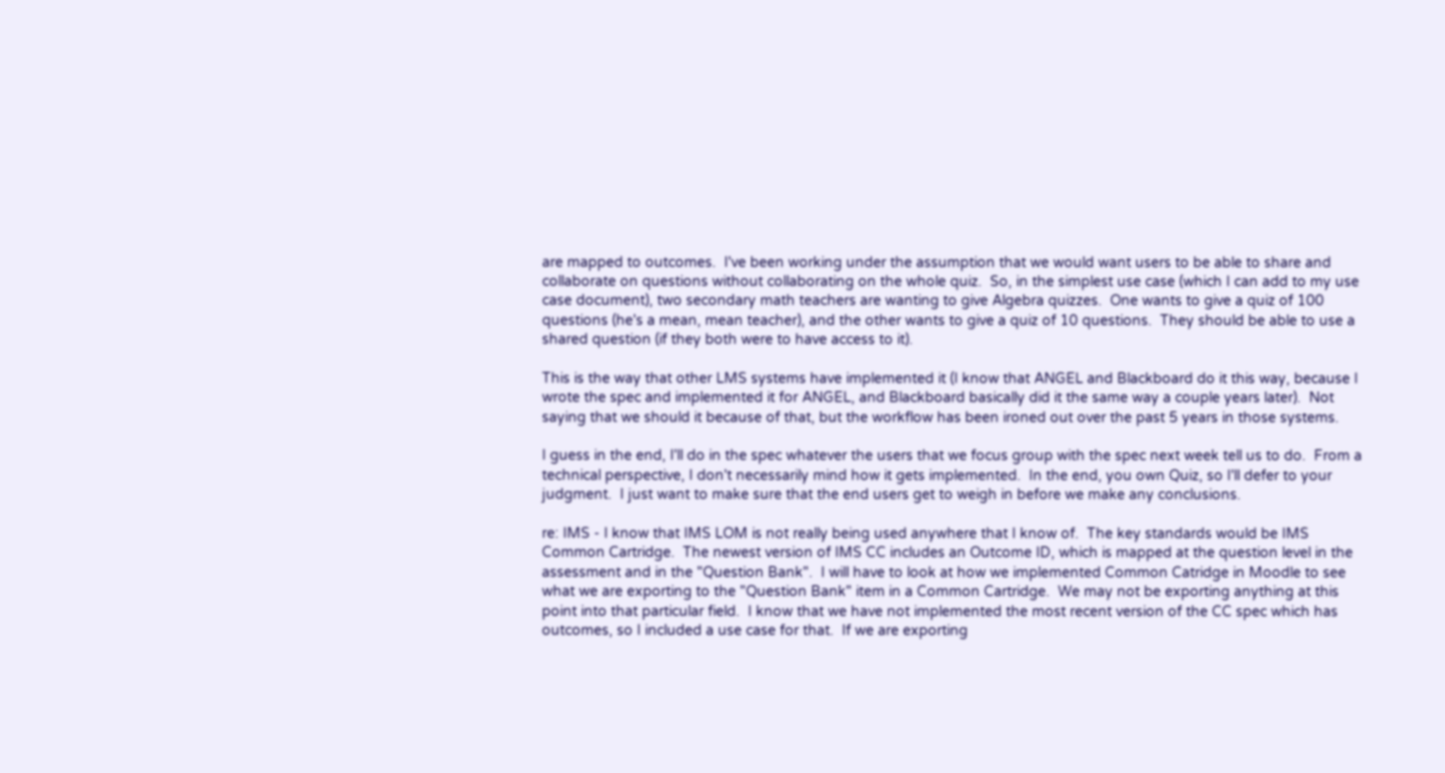are mapped to outcomes.  I've been working under the assumption that we would want users to be able to share and collaborate on questions without collaborating on the whole quiz.  So, in the simplest use case (which I can add to my use case document), two secondary math teachers are wanting to give Algebra quizzes.  One wants to give a quiz of 100 questions (he's a mean, mean teacher), and the other wants to give a quiz of 10 questions.  They should be able to use a shared question (if they both were to have access to it).

This is the way that other LMS systems have implemented it (I know that ANGEL and Blackboard do it this way, because I wrote the spec and implemented it for ANGEL, and Blackboard basically did it the same way a couple years later).  Not saying that we should it because of that, but the workflow has been ironed out over the past 5 years in those systems.

I guess in the end, I'll do in the spec whatever the users that we focus group with the spec next week tell us to do.  From a technical perspective, I don't necessarily mind how it gets implemented.  In the end, you own Quiz, so I'll defer to your judgment.  I just want to make sure that the end users get to weigh in before we make any conclusions.

re: IMS - I know that IMS LOM is not really being used anywhere that I know of.  The key standards would be IMS Common Cartridge.  The newest version of IMS CC includes an Outcome ID, which is mapped at the question level in the assessment and in the "Question Bank".  I will have to look at how we implemented Common Catridge in Moodle to see what we are exporting to the "Question Bank" item in a Common Cartridge.  We may not be exporting anything at this point into that particular field.  I know that we have not implemented the most recent version of the CC spec which has outcomes, so I included a use case for that.  If we are exporting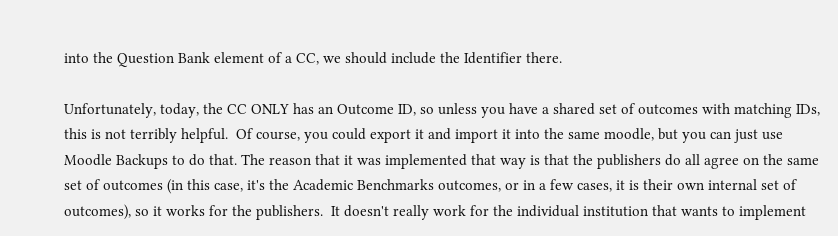into the Question Bank element of a CC, we should include the Identifier there.

Unfortunately, today, the CC ONLY has an Outcome ID, so unless you have a shared set of outcomes with matching IDs, this is not terribly helpful.  Of course, you could export it and import it into the same moodle, but you can just use Moodle Backups to do that. The reason that it was implemented that way is that the publishers do all agree on the same set of outcomes (in this case, it's the Academic Benchmarks outcomes, or in a few cases, it is their own internal set of outcomes), so it works for the publishers.  It doesn't really work for the individual institution that wants to implement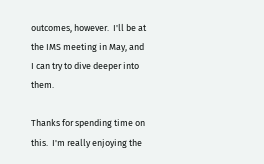outcomes, however.  I'll be at the IMS meeting in May, and I can try to dive deeper into them.

Thanks for spending time on this.  I'm really enjoying the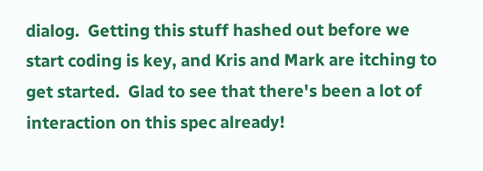dialog.  Getting this stuff hashed out before we start coding is key, and Kris and Mark are itching to get started.  Glad to see that there's been a lot of interaction on this spec already!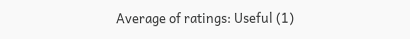Average of ratings: Useful (1)